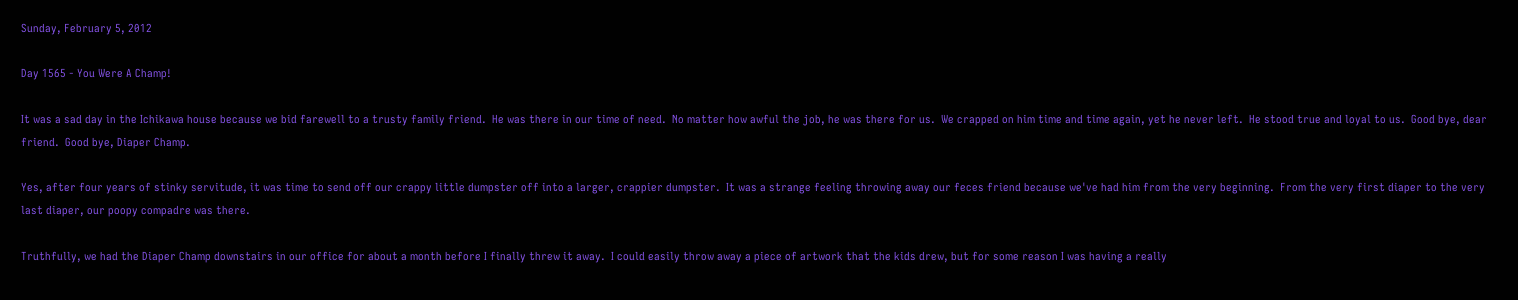Sunday, February 5, 2012

Day 1565 - You Were A Champ!

It was a sad day in the Ichikawa house because we bid farewell to a trusty family friend.  He was there in our time of need.  No matter how awful the job, he was there for us.  We crapped on him time and time again, yet he never left.  He stood true and loyal to us.  Good bye, dear friend.  Good bye, Diaper Champ.

Yes, after four years of stinky servitude, it was time to send off our crappy little dumpster off into a larger, crappier dumpster.  It was a strange feeling throwing away our feces friend because we've had him from the very beginning.  From the very first diaper to the very last diaper, our poopy compadre was there.

Truthfully, we had the Diaper Champ downstairs in our office for about a month before I finally threw it away.  I could easily throw away a piece of artwork that the kids drew, but for some reason I was having a really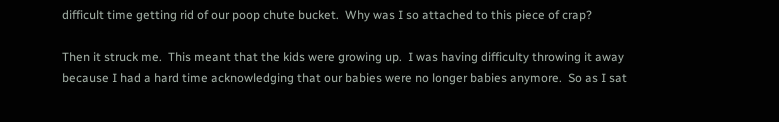difficult time getting rid of our poop chute bucket.  Why was I so attached to this piece of crap?

Then it struck me.  This meant that the kids were growing up.  I was having difficulty throwing it away because I had a hard time acknowledging that our babies were no longer babies anymore.  So as I sat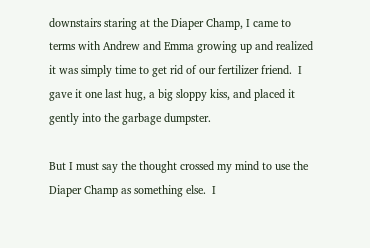downstairs staring at the Diaper Champ, I came to terms with Andrew and Emma growing up and realized it was simply time to get rid of our fertilizer friend.  I gave it one last hug, a big sloppy kiss, and placed it gently into the garbage dumpster.

But I must say the thought crossed my mind to use the Diaper Champ as something else.  I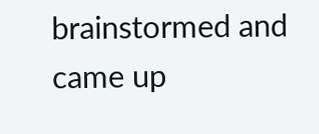brainstormed and came up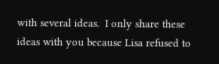with several ideas.  I only share these ideas with you because Lisa refused to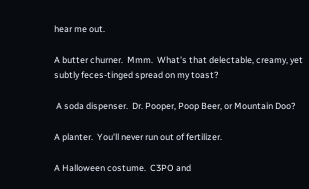hear me out.

A butter churner.  Mmm.  What's that delectable, creamy, yet subtly feces-tinged spread on my toast?

 A soda dispenser.  Dr. Pooper, Poop Beer, or Mountain Doo?

A planter.  You'll never run out of fertilizer.

A Halloween costume.  C3PO and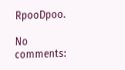RpooDpoo.

No comments: